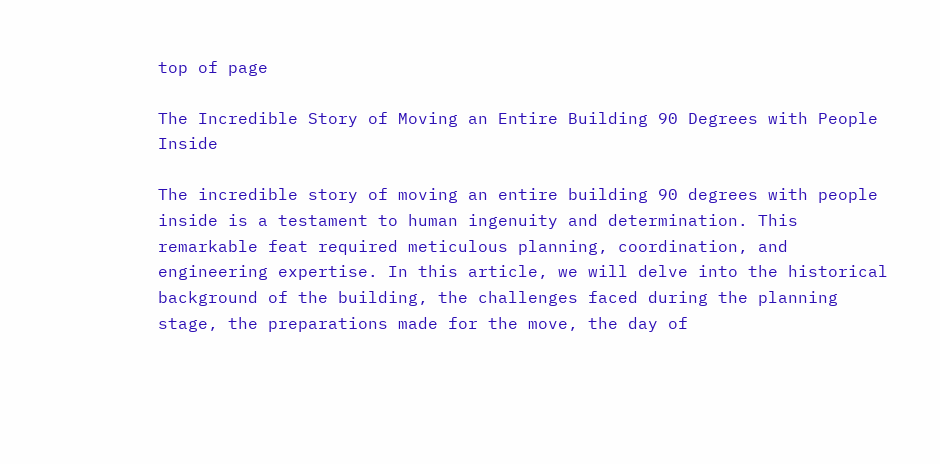top of page

The Incredible Story of Moving an Entire Building 90 Degrees with People Inside

The incredible story of moving an entire building 90 degrees with people inside is a testament to human ingenuity and determination. This remarkable feat required meticulous planning, coordination, and engineering expertise. In this article, we will delve into the historical background of the building, the challenges faced during the planning stage, the preparations made for the move, the day of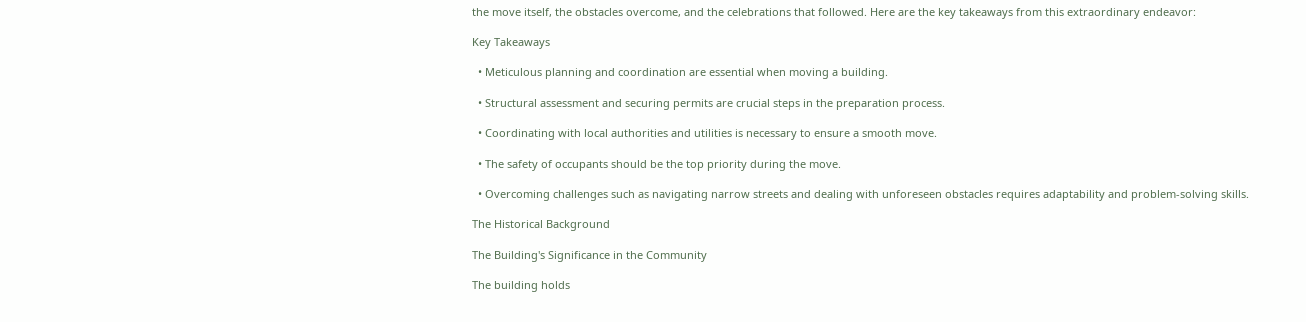the move itself, the obstacles overcome, and the celebrations that followed. Here are the key takeaways from this extraordinary endeavor:

Key Takeaways

  • Meticulous planning and coordination are essential when moving a building.

  • Structural assessment and securing permits are crucial steps in the preparation process.

  • Coordinating with local authorities and utilities is necessary to ensure a smooth move.

  • The safety of occupants should be the top priority during the move.

  • Overcoming challenges such as navigating narrow streets and dealing with unforeseen obstacles requires adaptability and problem-solving skills.

The Historical Background

The Building's Significance in the Community

The building holds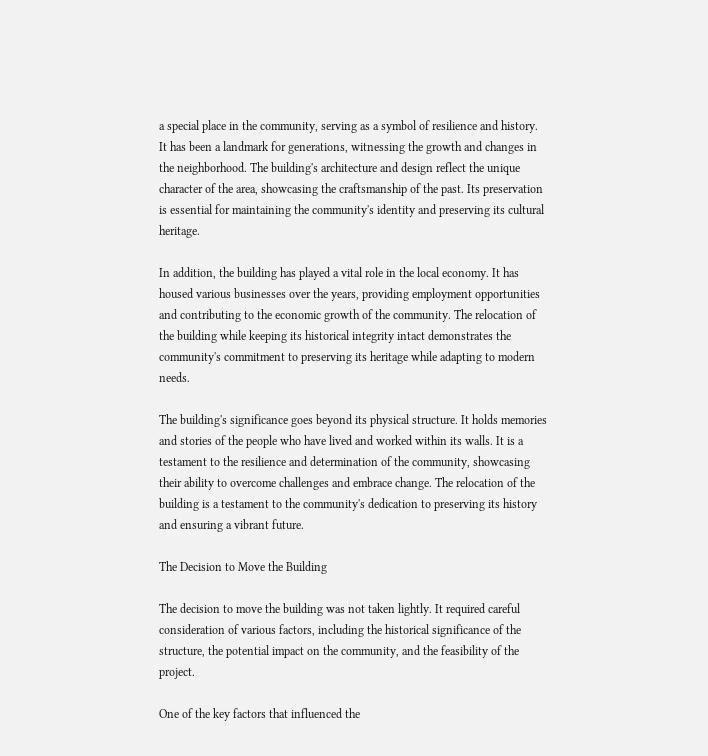a special place in the community, serving as a symbol of resilience and history. It has been a landmark for generations, witnessing the growth and changes in the neighborhood. The building's architecture and design reflect the unique character of the area, showcasing the craftsmanship of the past. Its preservation is essential for maintaining the community's identity and preserving its cultural heritage.

In addition, the building has played a vital role in the local economy. It has housed various businesses over the years, providing employment opportunities and contributing to the economic growth of the community. The relocation of the building while keeping its historical integrity intact demonstrates the community's commitment to preserving its heritage while adapting to modern needs.

The building's significance goes beyond its physical structure. It holds memories and stories of the people who have lived and worked within its walls. It is a testament to the resilience and determination of the community, showcasing their ability to overcome challenges and embrace change. The relocation of the building is a testament to the community's dedication to preserving its history and ensuring a vibrant future.

The Decision to Move the Building

The decision to move the building was not taken lightly. It required careful consideration of various factors, including the historical significance of the structure, the potential impact on the community, and the feasibility of the project.

One of the key factors that influenced the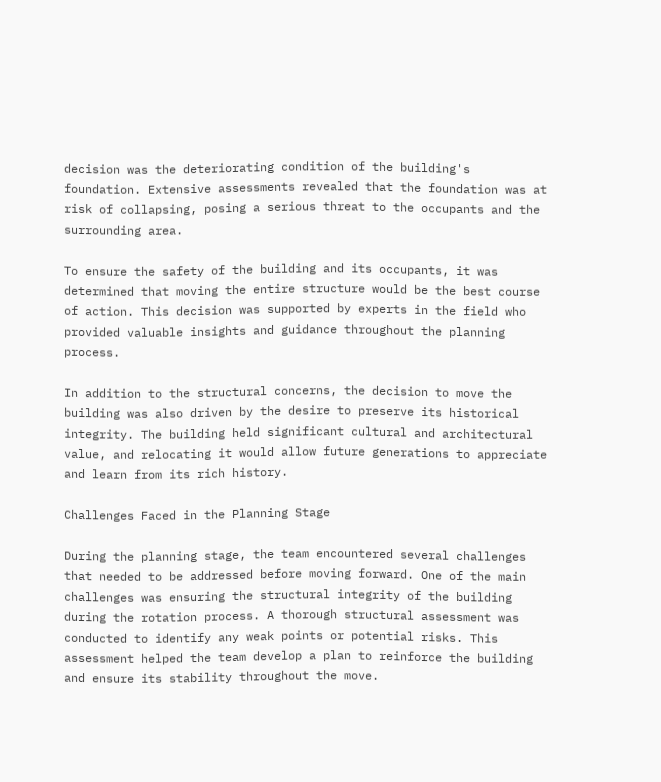decision was the deteriorating condition of the building's foundation. Extensive assessments revealed that the foundation was at risk of collapsing, posing a serious threat to the occupants and the surrounding area.

To ensure the safety of the building and its occupants, it was determined that moving the entire structure would be the best course of action. This decision was supported by experts in the field who provided valuable insights and guidance throughout the planning process.

In addition to the structural concerns, the decision to move the building was also driven by the desire to preserve its historical integrity. The building held significant cultural and architectural value, and relocating it would allow future generations to appreciate and learn from its rich history.

Challenges Faced in the Planning Stage

During the planning stage, the team encountered several challenges that needed to be addressed before moving forward. One of the main challenges was ensuring the structural integrity of the building during the rotation process. A thorough structural assessment was conducted to identify any weak points or potential risks. This assessment helped the team develop a plan to reinforce the building and ensure its stability throughout the move.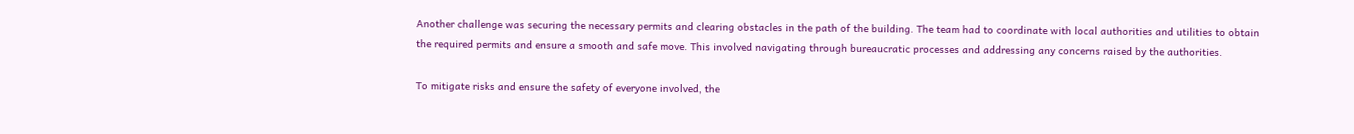Another challenge was securing the necessary permits and clearing obstacles in the path of the building. The team had to coordinate with local authorities and utilities to obtain the required permits and ensure a smooth and safe move. This involved navigating through bureaucratic processes and addressing any concerns raised by the authorities.

To mitigate risks and ensure the safety of everyone involved, the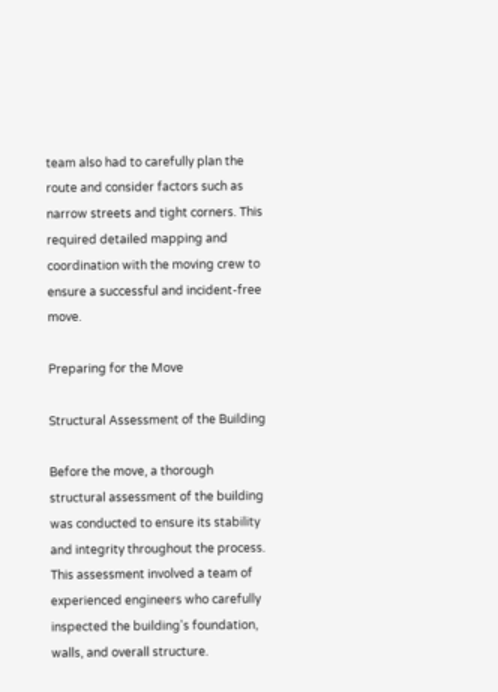team also had to carefully plan the route and consider factors such as narrow streets and tight corners. This required detailed mapping and coordination with the moving crew to ensure a successful and incident-free move.

Preparing for the Move

Structural Assessment of the Building

Before the move, a thorough structural assessment of the building was conducted to ensure its stability and integrity throughout the process. This assessment involved a team of experienced engineers who carefully inspected the building's foundation, walls, and overall structure.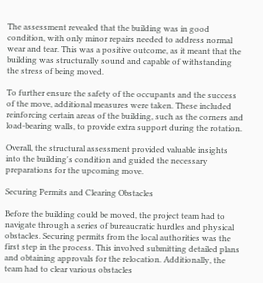The assessment revealed that the building was in good condition, with only minor repairs needed to address normal wear and tear. This was a positive outcome, as it meant that the building was structurally sound and capable of withstanding the stress of being moved.

To further ensure the safety of the occupants and the success of the move, additional measures were taken. These included reinforcing certain areas of the building, such as the corners and load-bearing walls, to provide extra support during the rotation.

Overall, the structural assessment provided valuable insights into the building's condition and guided the necessary preparations for the upcoming move.

Securing Permits and Clearing Obstacles

Before the building could be moved, the project team had to navigate through a series of bureaucratic hurdles and physical obstacles. Securing permits from the local authorities was the first step in the process. This involved submitting detailed plans and obtaining approvals for the relocation. Additionally, the team had to clear various obstacles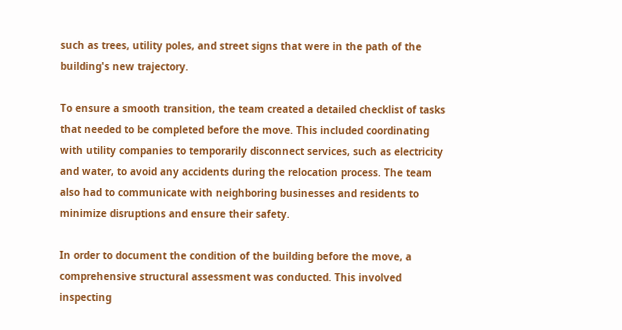such as trees, utility poles, and street signs that were in the path of the building's new trajectory.

To ensure a smooth transition, the team created a detailed checklist of tasks that needed to be completed before the move. This included coordinating with utility companies to temporarily disconnect services, such as electricity and water, to avoid any accidents during the relocation process. The team also had to communicate with neighboring businesses and residents to minimize disruptions and ensure their safety.

In order to document the condition of the building before the move, a comprehensive structural assessment was conducted. This involved inspecting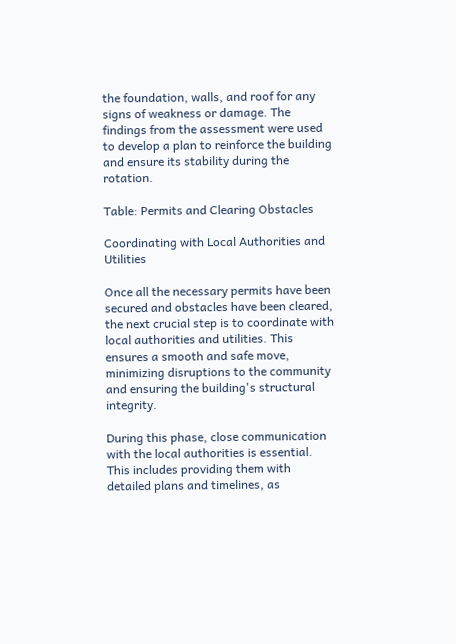the foundation, walls, and roof for any signs of weakness or damage. The findings from the assessment were used to develop a plan to reinforce the building and ensure its stability during the rotation.

Table: Permits and Clearing Obstacles

Coordinating with Local Authorities and Utilities

Once all the necessary permits have been secured and obstacles have been cleared, the next crucial step is to coordinate with local authorities and utilities. This ensures a smooth and safe move, minimizing disruptions to the community and ensuring the building's structural integrity.

During this phase, close communication with the local authorities is essential. This includes providing them with detailed plans and timelines, as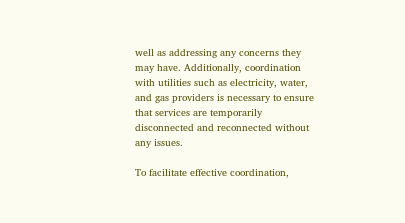well as addressing any concerns they may have. Additionally, coordination with utilities such as electricity, water, and gas providers is necessary to ensure that services are temporarily disconnected and reconnected without any issues.

To facilitate effective coordination,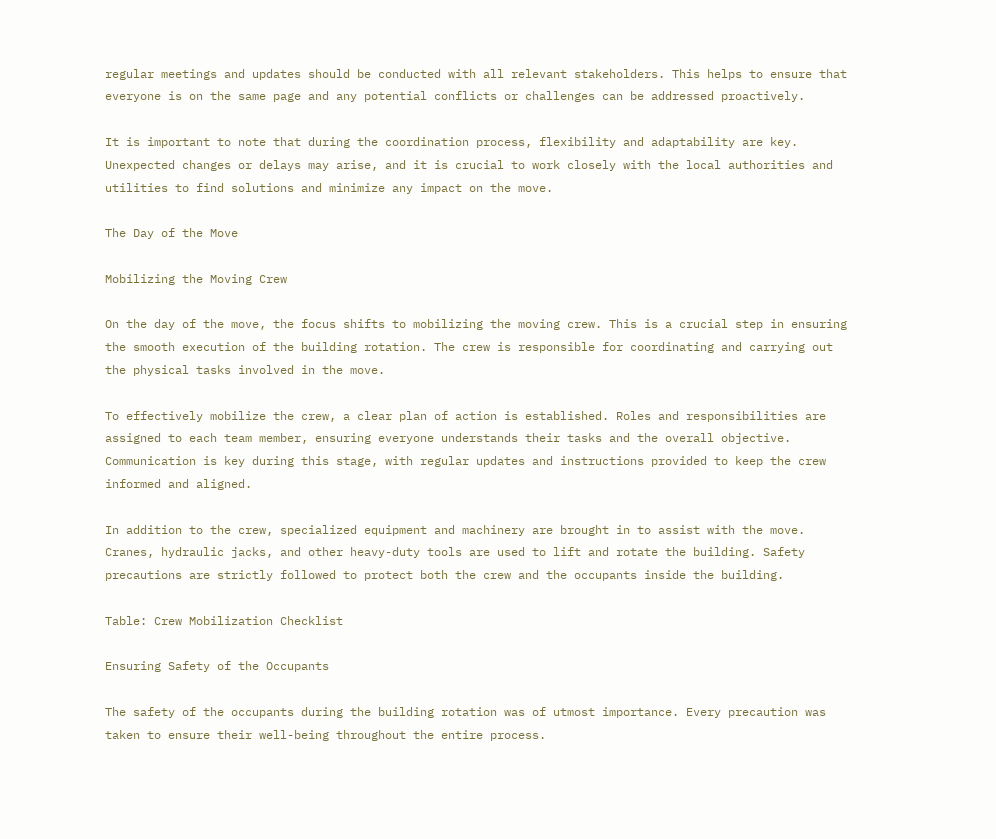regular meetings and updates should be conducted with all relevant stakeholders. This helps to ensure that everyone is on the same page and any potential conflicts or challenges can be addressed proactively.

It is important to note that during the coordination process, flexibility and adaptability are key. Unexpected changes or delays may arise, and it is crucial to work closely with the local authorities and utilities to find solutions and minimize any impact on the move.

The Day of the Move

Mobilizing the Moving Crew

On the day of the move, the focus shifts to mobilizing the moving crew. This is a crucial step in ensuring the smooth execution of the building rotation. The crew is responsible for coordinating and carrying out the physical tasks involved in the move.

To effectively mobilize the crew, a clear plan of action is established. Roles and responsibilities are assigned to each team member, ensuring everyone understands their tasks and the overall objective. Communication is key during this stage, with regular updates and instructions provided to keep the crew informed and aligned.

In addition to the crew, specialized equipment and machinery are brought in to assist with the move. Cranes, hydraulic jacks, and other heavy-duty tools are used to lift and rotate the building. Safety precautions are strictly followed to protect both the crew and the occupants inside the building.

Table: Crew Mobilization Checklist

Ensuring Safety of the Occupants

The safety of the occupants during the building rotation was of utmost importance. Every precaution was taken to ensure their well-being throughout the entire process.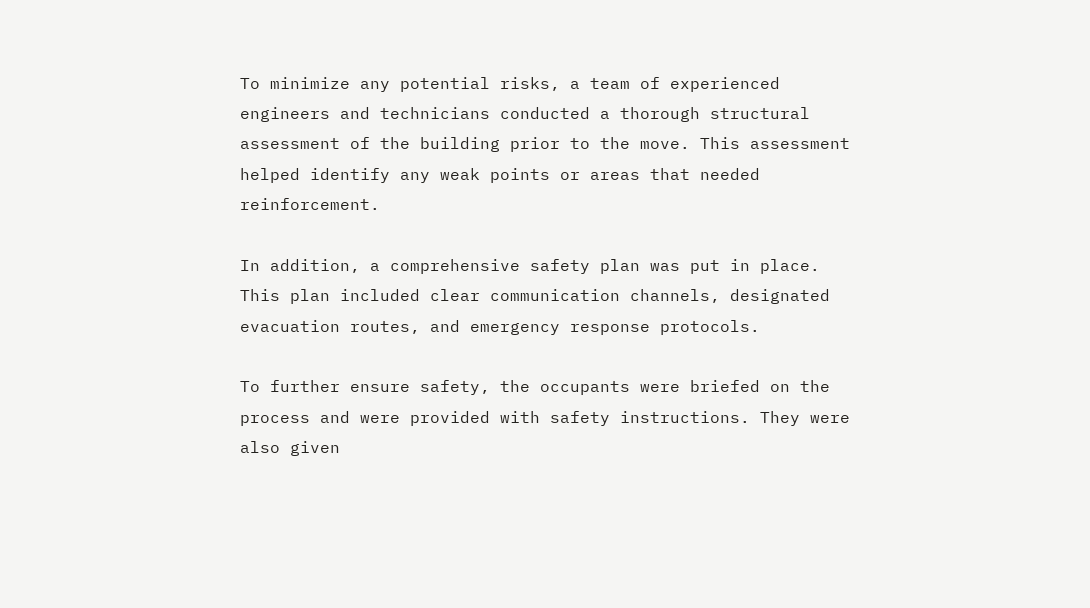To minimize any potential risks, a team of experienced engineers and technicians conducted a thorough structural assessment of the building prior to the move. This assessment helped identify any weak points or areas that needed reinforcement.

In addition, a comprehensive safety plan was put in place. This plan included clear communication channels, designated evacuation routes, and emergency response protocols.

To further ensure safety, the occupants were briefed on the process and were provided with safety instructions. They were also given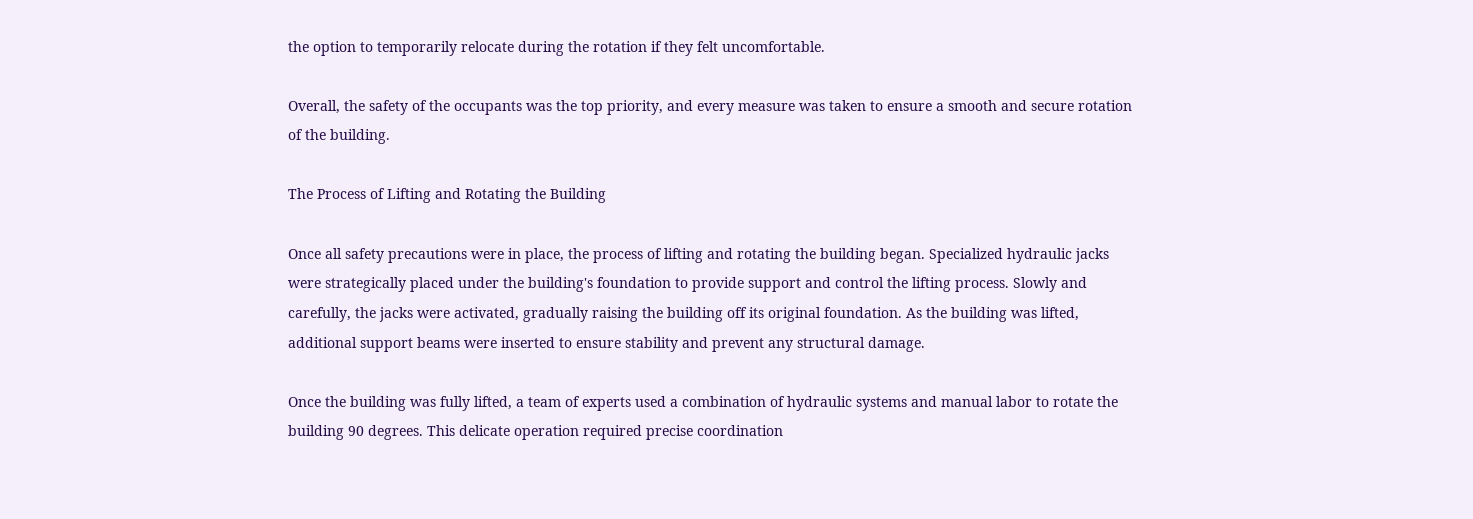the option to temporarily relocate during the rotation if they felt uncomfortable.

Overall, the safety of the occupants was the top priority, and every measure was taken to ensure a smooth and secure rotation of the building.

The Process of Lifting and Rotating the Building

Once all safety precautions were in place, the process of lifting and rotating the building began. Specialized hydraulic jacks were strategically placed under the building's foundation to provide support and control the lifting process. Slowly and carefully, the jacks were activated, gradually raising the building off its original foundation. As the building was lifted, additional support beams were inserted to ensure stability and prevent any structural damage.

Once the building was fully lifted, a team of experts used a combination of hydraulic systems and manual labor to rotate the building 90 degrees. This delicate operation required precise coordination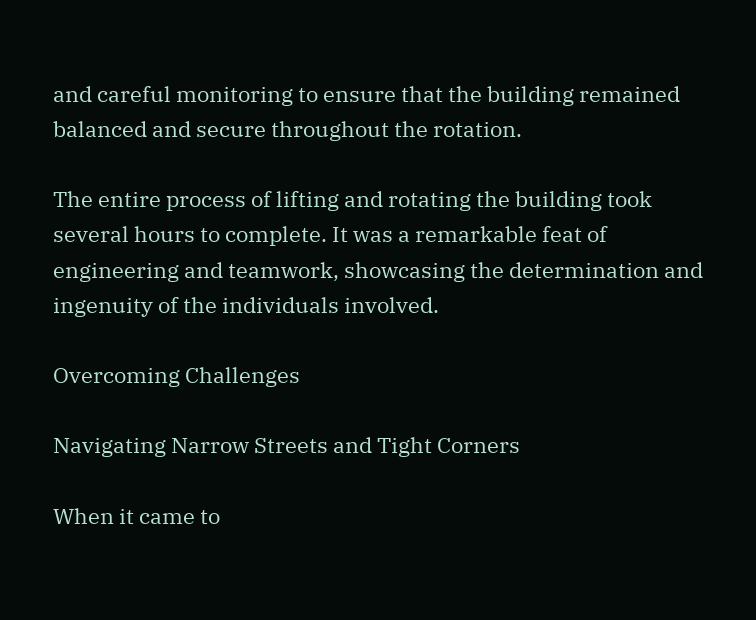and careful monitoring to ensure that the building remained balanced and secure throughout the rotation.

The entire process of lifting and rotating the building took several hours to complete. It was a remarkable feat of engineering and teamwork, showcasing the determination and ingenuity of the individuals involved.

Overcoming Challenges

Navigating Narrow Streets and Tight Corners

When it came to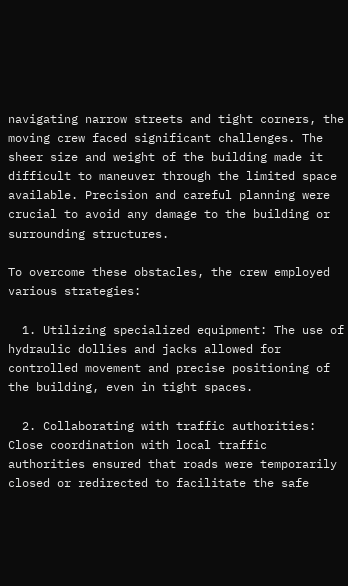navigating narrow streets and tight corners, the moving crew faced significant challenges. The sheer size and weight of the building made it difficult to maneuver through the limited space available. Precision and careful planning were crucial to avoid any damage to the building or surrounding structures.

To overcome these obstacles, the crew employed various strategies:

  1. Utilizing specialized equipment: The use of hydraulic dollies and jacks allowed for controlled movement and precise positioning of the building, even in tight spaces.

  2. Collaborating with traffic authorities: Close coordination with local traffic authorities ensured that roads were temporarily closed or redirected to facilitate the safe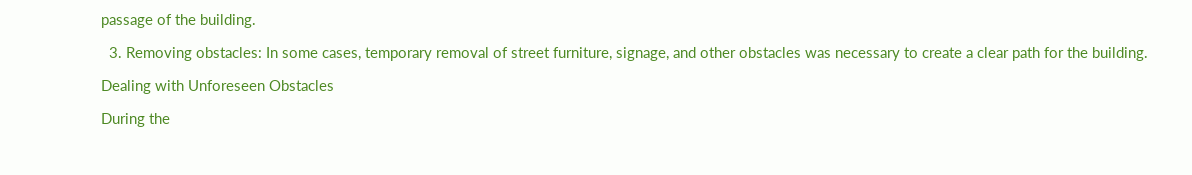passage of the building.

  3. Removing obstacles: In some cases, temporary removal of street furniture, signage, and other obstacles was necessary to create a clear path for the building.

Dealing with Unforeseen Obstacles

During the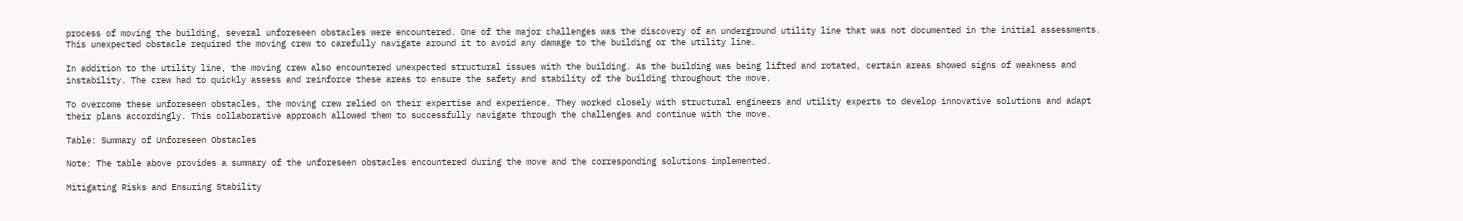process of moving the building, several unforeseen obstacles were encountered. One of the major challenges was the discovery of an underground utility line that was not documented in the initial assessments. This unexpected obstacle required the moving crew to carefully navigate around it to avoid any damage to the building or the utility line.

In addition to the utility line, the moving crew also encountered unexpected structural issues with the building. As the building was being lifted and rotated, certain areas showed signs of weakness and instability. The crew had to quickly assess and reinforce these areas to ensure the safety and stability of the building throughout the move.

To overcome these unforeseen obstacles, the moving crew relied on their expertise and experience. They worked closely with structural engineers and utility experts to develop innovative solutions and adapt their plans accordingly. This collaborative approach allowed them to successfully navigate through the challenges and continue with the move.

Table: Summary of Unforeseen Obstacles

Note: The table above provides a summary of the unforeseen obstacles encountered during the move and the corresponding solutions implemented.

Mitigating Risks and Ensuring Stability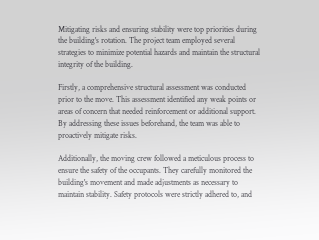Mitigating risks and ensuring stability were top priorities during the building's rotation. The project team employed several strategies to minimize potential hazards and maintain the structural integrity of the building.

Firstly, a comprehensive structural assessment was conducted prior to the move. This assessment identified any weak points or areas of concern that needed reinforcement or additional support. By addressing these issues beforehand, the team was able to proactively mitigate risks.

Additionally, the moving crew followed a meticulous process to ensure the safety of the occupants. They carefully monitored the building's movement and made adjustments as necessary to maintain stability. Safety protocols were strictly adhered to, and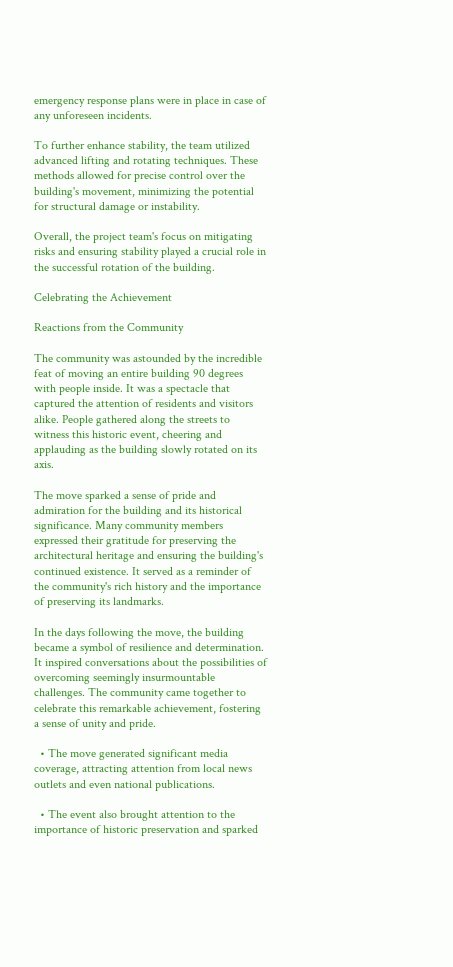emergency response plans were in place in case of any unforeseen incidents.

To further enhance stability, the team utilized advanced lifting and rotating techniques. These methods allowed for precise control over the building's movement, minimizing the potential for structural damage or instability.

Overall, the project team's focus on mitigating risks and ensuring stability played a crucial role in the successful rotation of the building.

Celebrating the Achievement

Reactions from the Community

The community was astounded by the incredible feat of moving an entire building 90 degrees with people inside. It was a spectacle that captured the attention of residents and visitors alike. People gathered along the streets to witness this historic event, cheering and applauding as the building slowly rotated on its axis.

The move sparked a sense of pride and admiration for the building and its historical significance. Many community members expressed their gratitude for preserving the architectural heritage and ensuring the building's continued existence. It served as a reminder of the community's rich history and the importance of preserving its landmarks.

In the days following the move, the building became a symbol of resilience and determination. It inspired conversations about the possibilities of overcoming seemingly insurmountable challenges. The community came together to celebrate this remarkable achievement, fostering a sense of unity and pride.

  • The move generated significant media coverage, attracting attention from local news outlets and even national publications.

  • The event also brought attention to the importance of historic preservation and sparked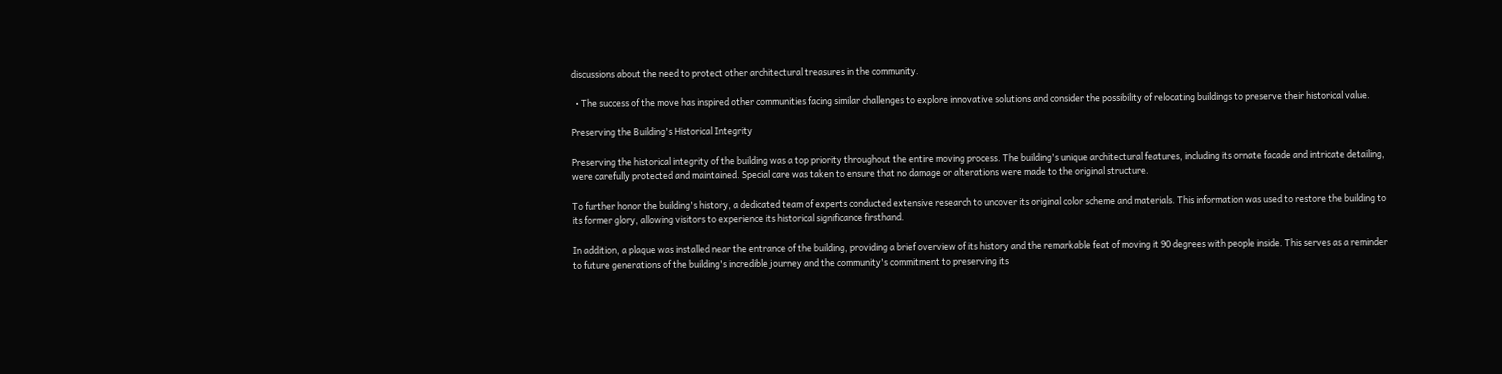discussions about the need to protect other architectural treasures in the community.

  • The success of the move has inspired other communities facing similar challenges to explore innovative solutions and consider the possibility of relocating buildings to preserve their historical value.

Preserving the Building's Historical Integrity

Preserving the historical integrity of the building was a top priority throughout the entire moving process. The building's unique architectural features, including its ornate facade and intricate detailing, were carefully protected and maintained. Special care was taken to ensure that no damage or alterations were made to the original structure.

To further honor the building's history, a dedicated team of experts conducted extensive research to uncover its original color scheme and materials. This information was used to restore the building to its former glory, allowing visitors to experience its historical significance firsthand.

In addition, a plaque was installed near the entrance of the building, providing a brief overview of its history and the remarkable feat of moving it 90 degrees with people inside. This serves as a reminder to future generations of the building's incredible journey and the community's commitment to preserving its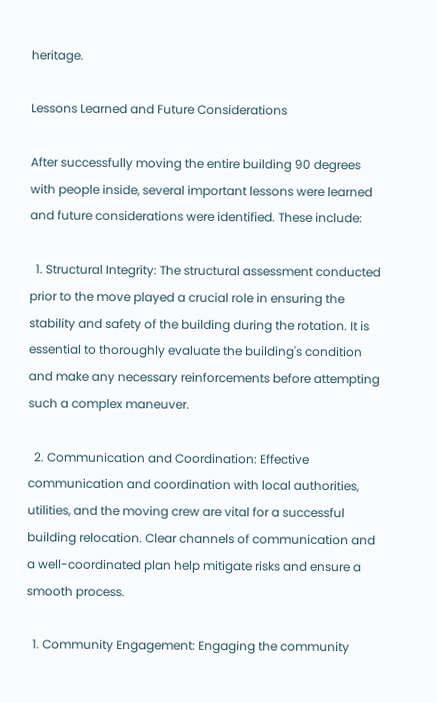heritage.

Lessons Learned and Future Considerations

After successfully moving the entire building 90 degrees with people inside, several important lessons were learned and future considerations were identified. These include:

  1. Structural Integrity: The structural assessment conducted prior to the move played a crucial role in ensuring the stability and safety of the building during the rotation. It is essential to thoroughly evaluate the building's condition and make any necessary reinforcements before attempting such a complex maneuver.

  2. Communication and Coordination: Effective communication and coordination with local authorities, utilities, and the moving crew are vital for a successful building relocation. Clear channels of communication and a well-coordinated plan help mitigate risks and ensure a smooth process.

  1. Community Engagement: Engaging the community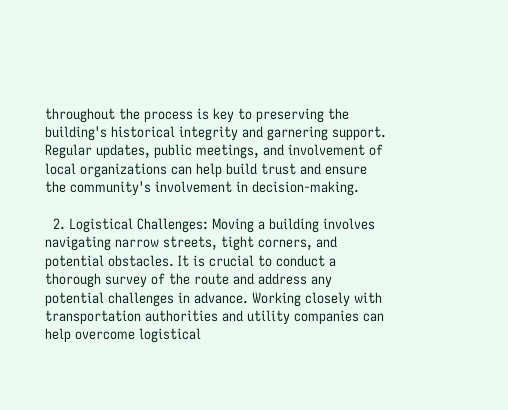throughout the process is key to preserving the building's historical integrity and garnering support. Regular updates, public meetings, and involvement of local organizations can help build trust and ensure the community's involvement in decision-making.

  2. Logistical Challenges: Moving a building involves navigating narrow streets, tight corners, and potential obstacles. It is crucial to conduct a thorough survey of the route and address any potential challenges in advance. Working closely with transportation authorities and utility companies can help overcome logistical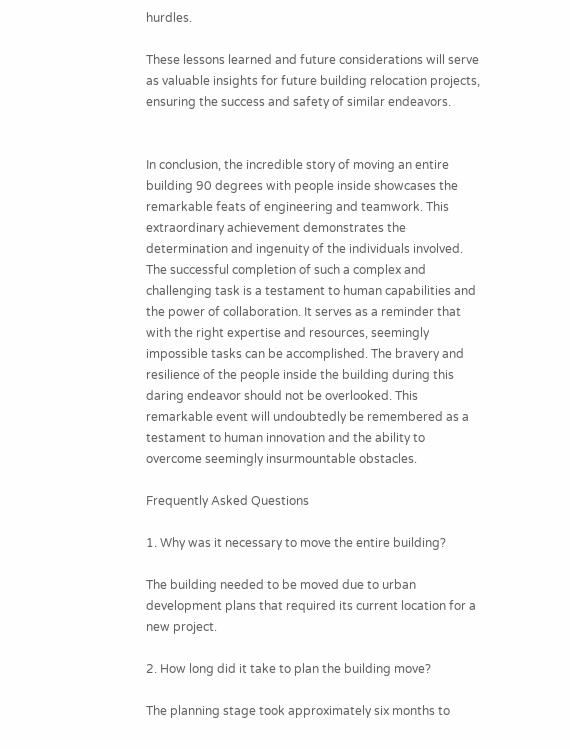hurdles.

These lessons learned and future considerations will serve as valuable insights for future building relocation projects, ensuring the success and safety of similar endeavors.


In conclusion, the incredible story of moving an entire building 90 degrees with people inside showcases the remarkable feats of engineering and teamwork. This extraordinary achievement demonstrates the determination and ingenuity of the individuals involved. The successful completion of such a complex and challenging task is a testament to human capabilities and the power of collaboration. It serves as a reminder that with the right expertise and resources, seemingly impossible tasks can be accomplished. The bravery and resilience of the people inside the building during this daring endeavor should not be overlooked. This remarkable event will undoubtedly be remembered as a testament to human innovation and the ability to overcome seemingly insurmountable obstacles.

Frequently Asked Questions

1. Why was it necessary to move the entire building?

The building needed to be moved due to urban development plans that required its current location for a new project.

2. How long did it take to plan the building move?

The planning stage took approximately six months to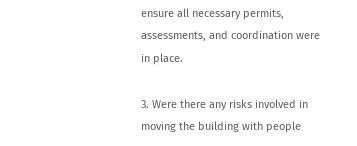ensure all necessary permits, assessments, and coordination were in place.

3. Were there any risks involved in moving the building with people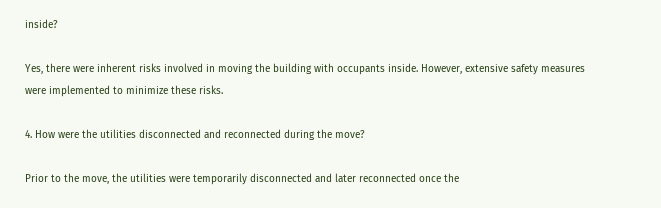inside?

Yes, there were inherent risks involved in moving the building with occupants inside. However, extensive safety measures were implemented to minimize these risks.

4. How were the utilities disconnected and reconnected during the move?

Prior to the move, the utilities were temporarily disconnected and later reconnected once the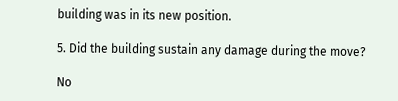building was in its new position.

5. Did the building sustain any damage during the move?

No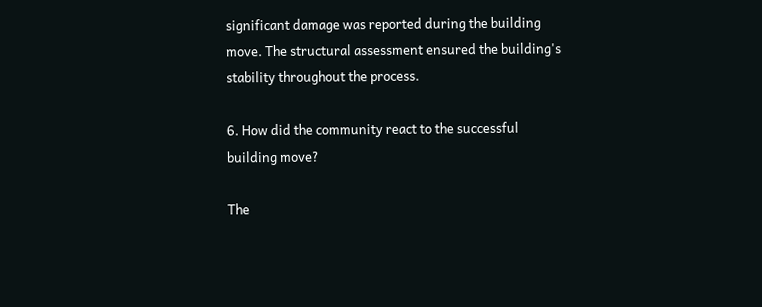significant damage was reported during the building move. The structural assessment ensured the building's stability throughout the process.

6. How did the community react to the successful building move?

The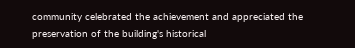community celebrated the achievement and appreciated the preservation of the building's historical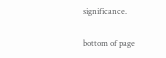significance.

bottom of page